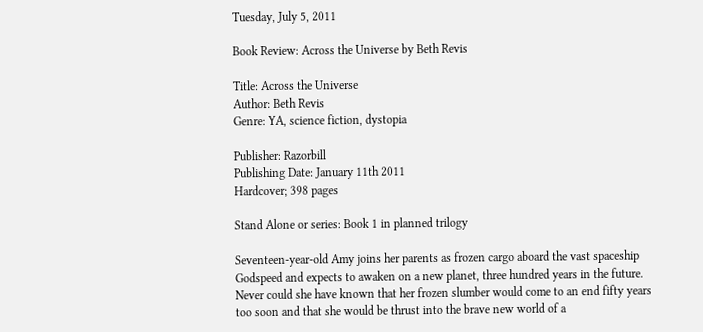Tuesday, July 5, 2011

Book Review: Across the Universe by Beth Revis

Title: Across the Universe
Author: Beth Revis
Genre: YA, science fiction, dystopia

Publisher: Razorbill
Publishing Date: January 11th 2011
Hardcover; 398 pages

Stand Alone or series: Book 1 in planned trilogy

Seventeen-year-old Amy joins her parents as frozen cargo aboard the vast spaceship Godspeed and expects to awaken on a new planet, three hundred years in the future. Never could she have known that her frozen slumber would come to an end fifty years too soon and that she would be thrust into the brave new world of a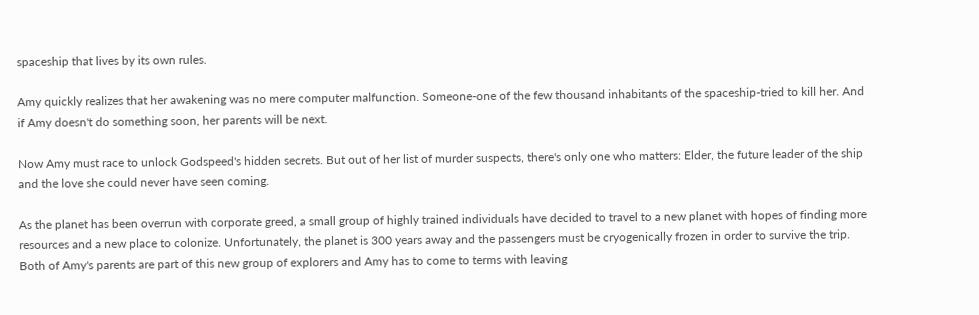spaceship that lives by its own rules.

Amy quickly realizes that her awakening was no mere computer malfunction. Someone-one of the few thousand inhabitants of the spaceship-tried to kill her. And if Amy doesn't do something soon, her parents will be next.

Now Amy must race to unlock Godspeed's hidden secrets. But out of her list of murder suspects, there's only one who matters: Elder, the future leader of the ship and the love she could never have seen coming.

As the planet has been overrun with corporate greed, a small group of highly trained individuals have decided to travel to a new planet with hopes of finding more resources and a new place to colonize. Unfortunately, the planet is 300 years away and the passengers must be cryogenically frozen in order to survive the trip. Both of Amy's parents are part of this new group of explorers and Amy has to come to terms with leaving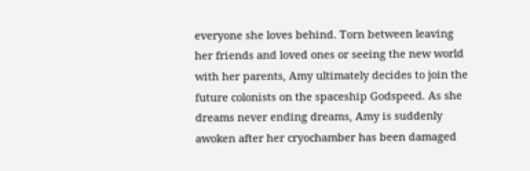everyone she loves behind. Torn between leaving her friends and loved ones or seeing the new world with her parents, Amy ultimately decides to join the future colonists on the spaceship Godspeed. As she dreams never ending dreams, Amy is suddenly awoken after her cryochamber has been damaged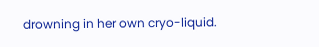drowning in her own cryo-liquid.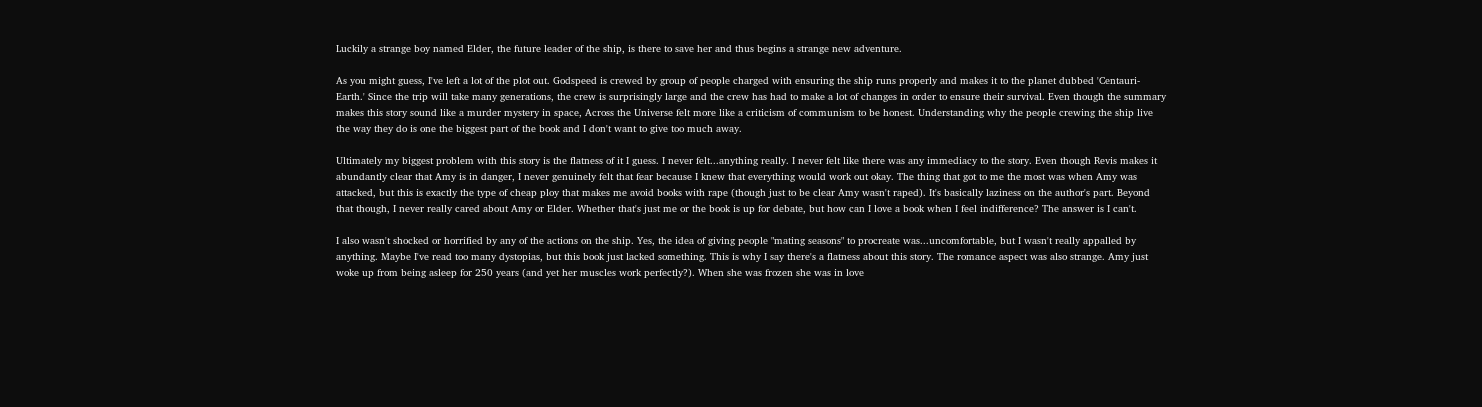Luckily a strange boy named Elder, the future leader of the ship, is there to save her and thus begins a strange new adventure.

As you might guess, I've left a lot of the plot out. Godspeed is crewed by group of people charged with ensuring the ship runs properly and makes it to the planet dubbed 'Centauri-Earth.' Since the trip will take many generations, the crew is surprisingly large and the crew has had to make a lot of changes in order to ensure their survival. Even though the summary makes this story sound like a murder mystery in space, Across the Universe felt more like a criticism of communism to be honest. Understanding why the people crewing the ship live the way they do is one the biggest part of the book and I don't want to give too much away.

Ultimately my biggest problem with this story is the flatness of it I guess. I never felt...anything really. I never felt like there was any immediacy to the story. Even though Revis makes it abundantly clear that Amy is in danger, I never genuinely felt that fear because I knew that everything would work out okay. The thing that got to me the most was when Amy was attacked, but this is exactly the type of cheap ploy that makes me avoid books with rape (though just to be clear Amy wasn't raped). It's basically laziness on the author's part. Beyond that though, I never really cared about Amy or Elder. Whether that's just me or the book is up for debate, but how can I love a book when I feel indifference? The answer is I can't.

I also wasn't shocked or horrified by any of the actions on the ship. Yes, the idea of giving people "mating seasons" to procreate was...uncomfortable, but I wasn't really appalled by anything. Maybe I've read too many dystopias, but this book just lacked something. This is why I say there's a flatness about this story. The romance aspect was also strange. Amy just woke up from being asleep for 250 years (and yet her muscles work perfectly?). When she was frozen she was in love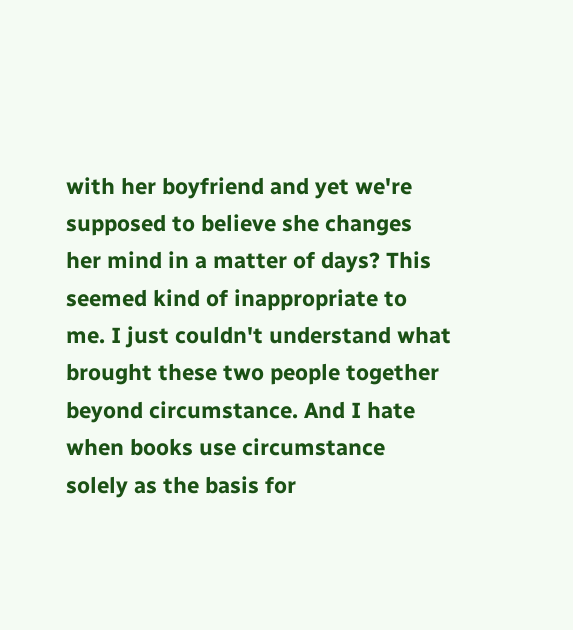with her boyfriend and yet we're supposed to believe she changes her mind in a matter of days? This seemed kind of inappropriate to me. I just couldn't understand what brought these two people together beyond circumstance. And I hate when books use circumstance solely as the basis for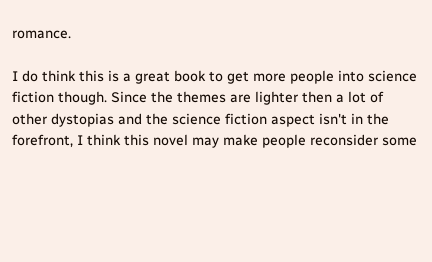romance.

I do think this is a great book to get more people into science fiction though. Since the themes are lighter then a lot of other dystopias and the science fiction aspect isn't in the forefront, I think this novel may make people reconsider some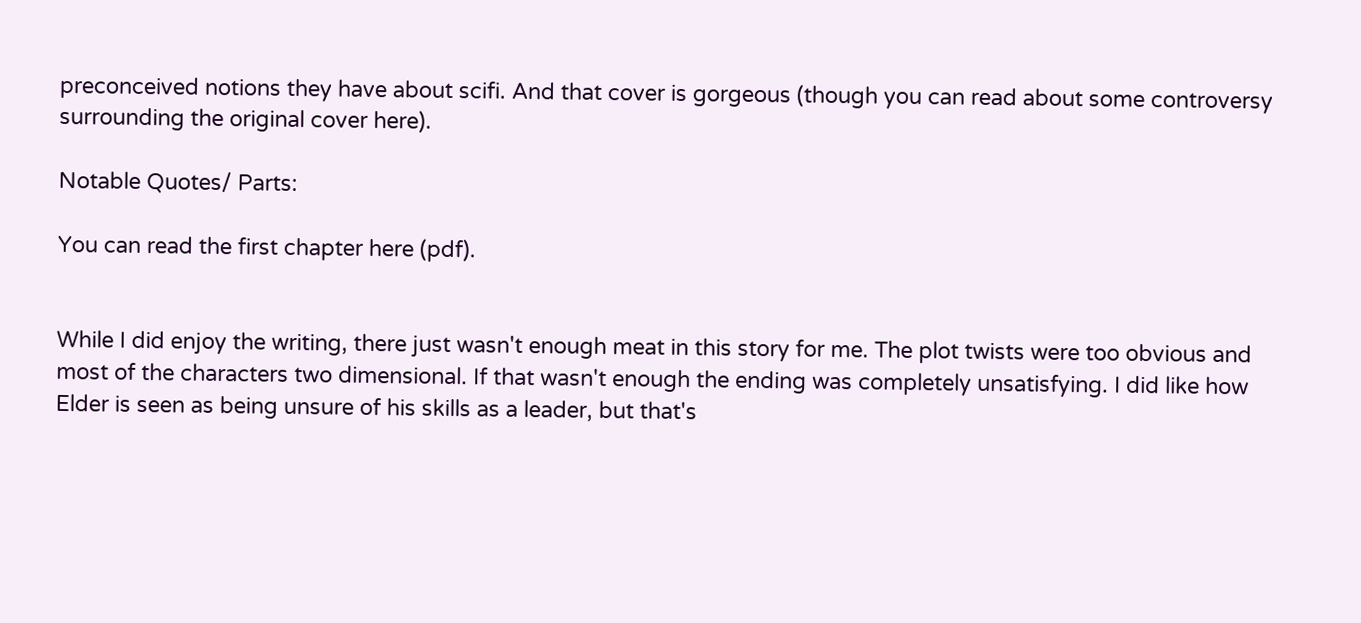preconceived notions they have about scifi. And that cover is gorgeous (though you can read about some controversy surrounding the original cover here).

Notable Quotes/ Parts:

You can read the first chapter here (pdf).


While I did enjoy the writing, there just wasn't enough meat in this story for me. The plot twists were too obvious and most of the characters two dimensional. If that wasn't enough the ending was completely unsatisfying. I did like how Elder is seen as being unsure of his skills as a leader, but that's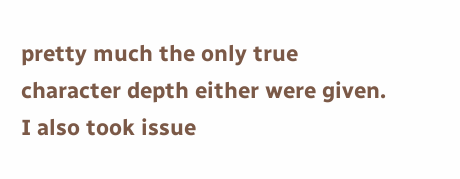pretty much the only true character depth either were given. I also took issue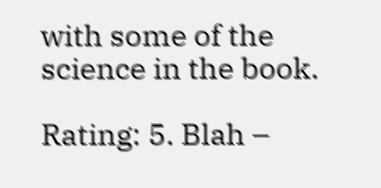with some of the science in the book.

Rating: 5. Blah –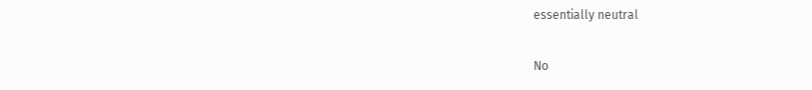essentially neutral

No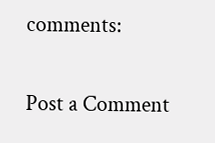comments:

Post a Comment